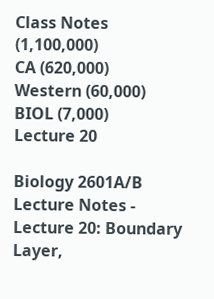Class Notes (1,100,000)
CA (620,000)
Western (60,000)
BIOL (7,000)
Lecture 20

Biology 2601A/B Lecture Notes - Lecture 20: Boundary Layer,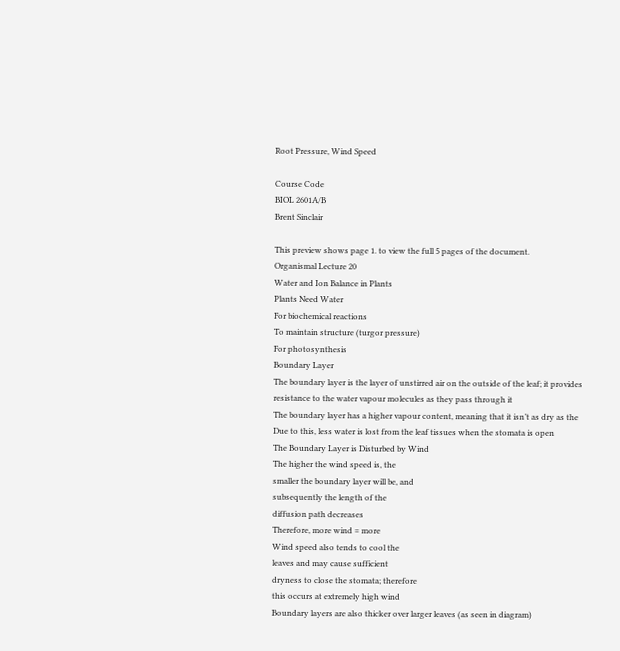Root Pressure, Wind Speed

Course Code
BIOL 2601A/B
Brent Sinclair

This preview shows page 1. to view the full 5 pages of the document.
Organismal Lecture 20
Water and Ion Balance in Plants
Plants Need Water
For biochemical reactions
To maintain structure (turgor pressure)
For photosynthesis
Boundary Layer
The boundary layer is the layer of unstirred air on the outside of the leaf; it provides
resistance to the water vapour molecules as they pass through it
The boundary layer has a higher vapour content, meaning that it isn’t as dry as the
Due to this, less water is lost from the leaf tissues when the stomata is open
The Boundary Layer is Disturbed by Wind
The higher the wind speed is, the
smaller the boundary layer will be, and
subsequently the length of the
diffusion path decreases
Therefore, more wind = more
Wind speed also tends to cool the
leaves and may cause sufficient
dryness to close the stomata; therefore
this occurs at extremely high wind
Boundary layers are also thicker over larger leaves (as seen in diagram)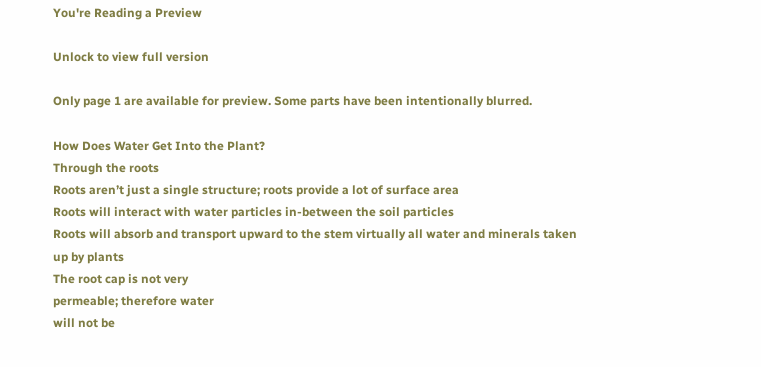You're Reading a Preview

Unlock to view full version

Only page 1 are available for preview. Some parts have been intentionally blurred.

How Does Water Get Into the Plant?
Through the roots
Roots aren’t just a single structure; roots provide a lot of surface area
Roots will interact with water particles in-between the soil particles
Roots will absorb and transport upward to the stem virtually all water and minerals taken
up by plants
The root cap is not very
permeable; therefore water
will not be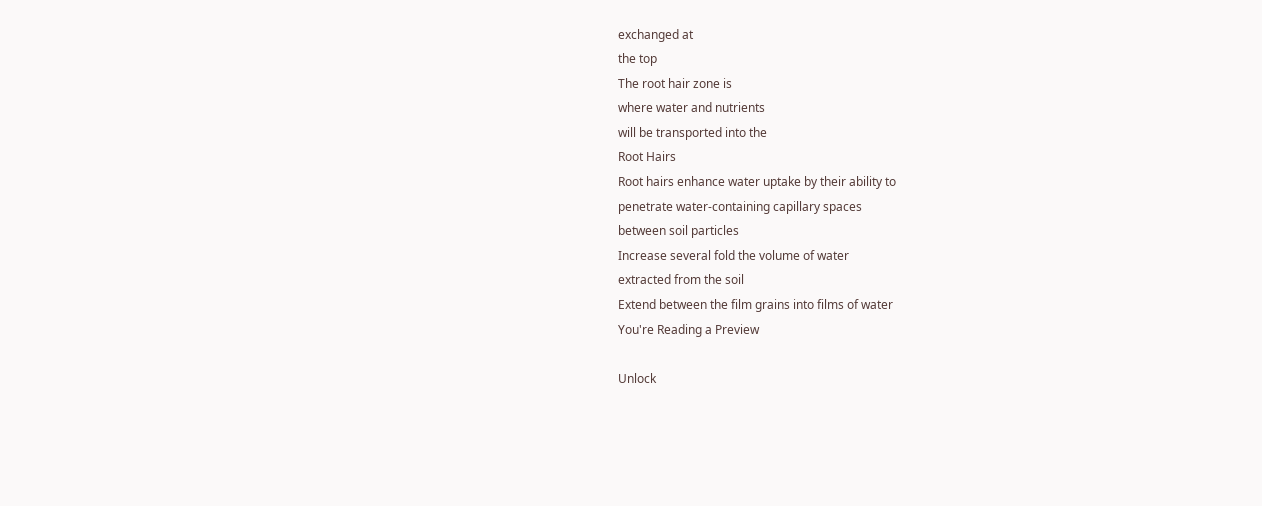exchanged at
the top
The root hair zone is
where water and nutrients
will be transported into the
Root Hairs
Root hairs enhance water uptake by their ability to
penetrate water-containing capillary spaces
between soil particles
Increase several fold the volume of water
extracted from the soil
Extend between the film grains into films of water
You're Reading a Preview

Unlock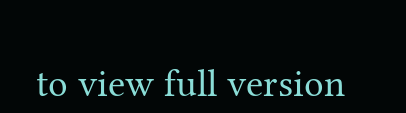to view full version